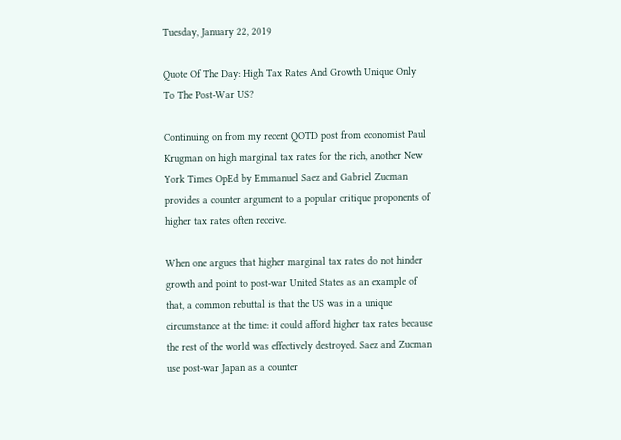Tuesday, January 22, 2019

Quote Of The Day: High Tax Rates And Growth Unique Only To The Post-War US?

Continuing on from my recent QOTD post from economist Paul Krugman on high marginal tax rates for the rich, another New York Times OpEd by Emmanuel Saez and Gabriel Zucman provides a counter argument to a popular critique proponents of higher tax rates often receive.

When one argues that higher marginal tax rates do not hinder growth and point to post-war United States as an example of that, a common rebuttal is that the US was in a unique circumstance at the time: it could afford higher tax rates because the rest of the world was effectively destroyed. Saez and Zucman use post-war Japan as a counter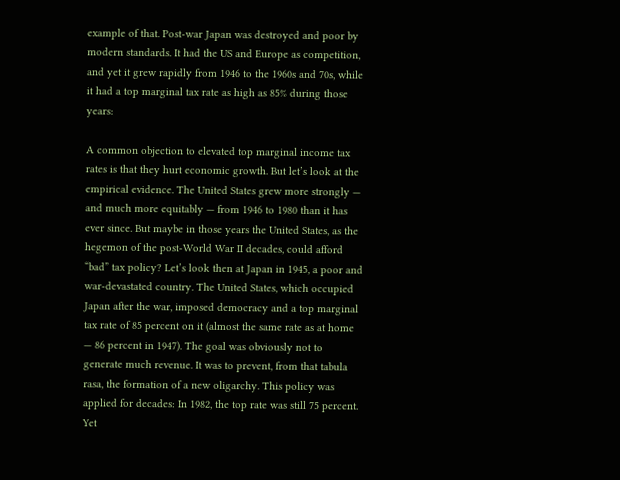example of that. Post-war Japan was destroyed and poor by modern standards. It had the US and Europe as competition, and yet it grew rapidly from 1946 to the 1960s and 70s, while it had a top marginal tax rate as high as 85% during those years:

A common objection to elevated top marginal income tax rates is that they hurt economic growth. But let’s look at the empirical evidence. The United States grew more strongly — and much more equitably — from 1946 to 1980 than it has ever since. But maybe in those years the United States, as the hegemon of the post-World War II decades, could afford “bad” tax policy? Let’s look then at Japan in 1945, a poor and war-devastated country. The United States, which occupied Japan after the war, imposed democracy and a top marginal tax rate of 85 percent on it (almost the same rate as at home — 86 percent in 1947). The goal was obviously not to generate much revenue. It was to prevent, from that tabula rasa, the formation of a new oligarchy. This policy was applied for decades: In 1982, the top rate was still 75 percent. Yet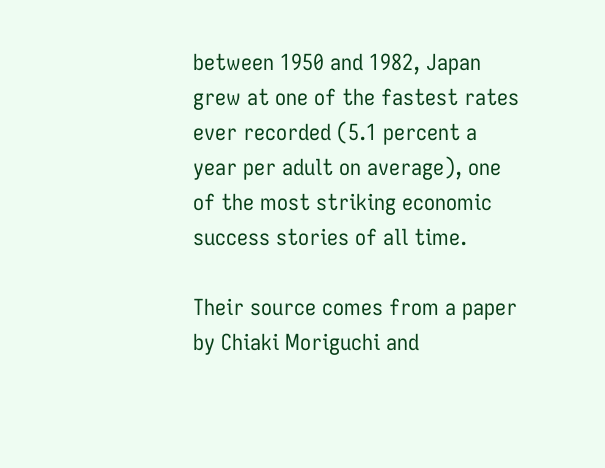between 1950 and 1982, Japan grew at one of the fastest rates ever recorded (5.1 percent a year per adult on average), one of the most striking economic success stories of all time.

Their source comes from a paper by Chiaki Moriguchi and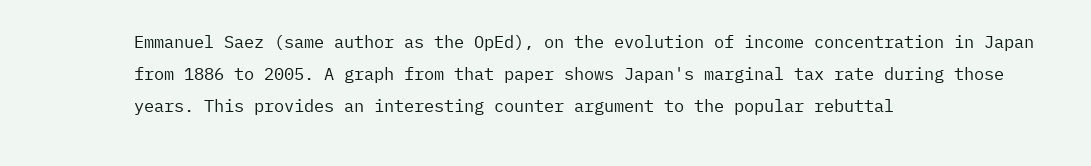Emmanuel Saez (same author as the OpEd), on the evolution of income concentration in Japan from 1886 to 2005. A graph from that paper shows Japan's marginal tax rate during those years. This provides an interesting counter argument to the popular rebuttal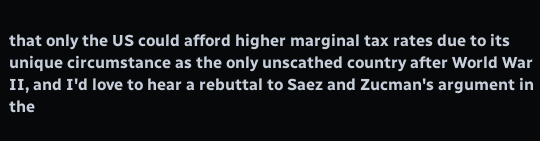that only the US could afford higher marginal tax rates due to its unique circumstance as the only unscathed country after World War II, and I'd love to hear a rebuttal to Saez and Zucman's argument in the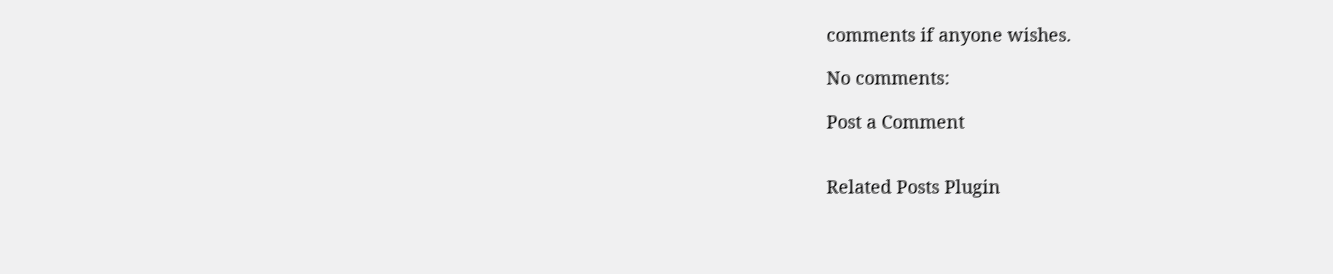comments if anyone wishes.

No comments:

Post a Comment


Related Posts Plugin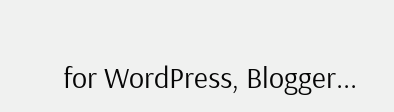for WordPress, Blogger...